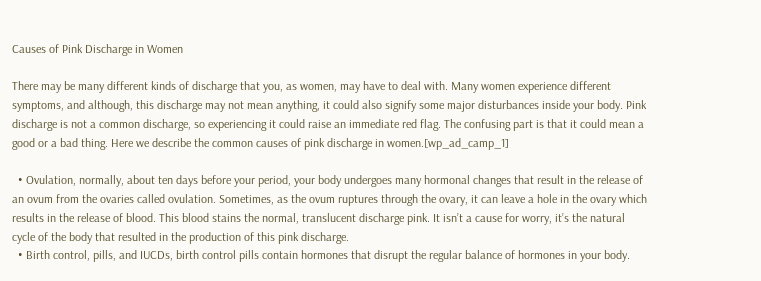Causes of Pink Discharge in Women

There may be many different kinds of discharge that you, as women, may have to deal with. Many women experience different symptoms, and although, this discharge may not mean anything, it could also signify some major disturbances inside your body. Pink discharge is not a common discharge, so experiencing it could raise an immediate red flag. The confusing part is that it could mean a good or a bad thing. Here we describe the common causes of pink discharge in women.[wp_ad_camp_1]

  • Ovulation, normally, about ten days before your period, your body undergoes many hormonal changes that result in the release of an ovum from the ovaries called ovulation. Sometimes, as the ovum ruptures through the ovary, it can leave a hole in the ovary which results in the release of blood. This blood stains the normal, translucent discharge pink. It isn’t a cause for worry, it’s the natural cycle of the body that resulted in the production of this pink discharge.
  • Birth control, pills, and IUCDs, birth control pills contain hormones that disrupt the regular balance of hormones in your body.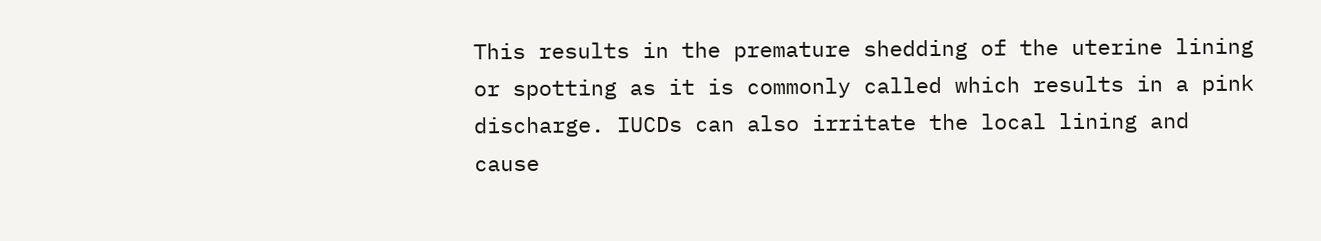This results in the premature shedding of the uterine lining or spotting as it is commonly called which results in a pink discharge. IUCDs can also irritate the local lining and cause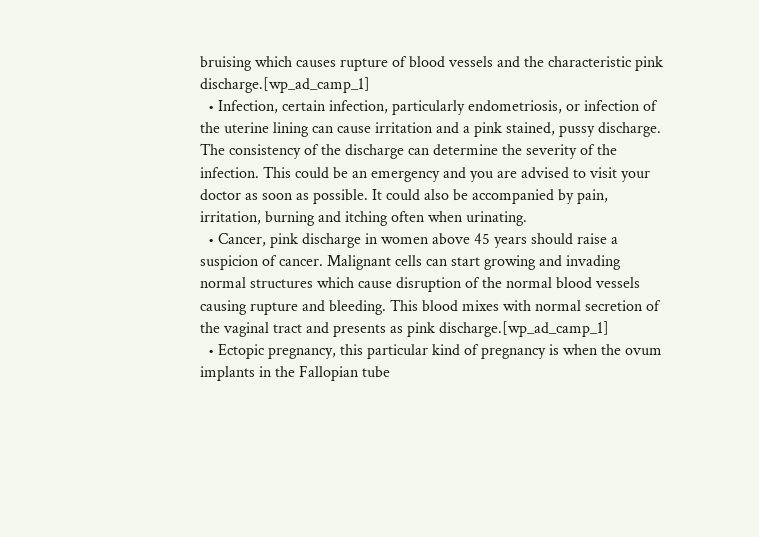bruising which causes rupture of blood vessels and the characteristic pink discharge.[wp_ad_camp_1]
  • Infection, certain infection, particularly endometriosis, or infection of the uterine lining can cause irritation and a pink stained, pussy discharge. The consistency of the discharge can determine the severity of the infection. This could be an emergency and you are advised to visit your doctor as soon as possible. It could also be accompanied by pain, irritation, burning and itching often when urinating.
  • Cancer, pink discharge in women above 45 years should raise a suspicion of cancer. Malignant cells can start growing and invading normal structures which cause disruption of the normal blood vessels causing rupture and bleeding. This blood mixes with normal secretion of the vaginal tract and presents as pink discharge.[wp_ad_camp_1]
  • Ectopic pregnancy, this particular kind of pregnancy is when the ovum implants in the Fallopian tube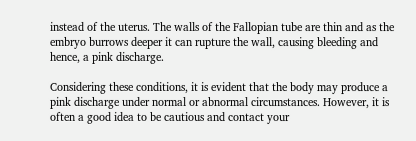instead of the uterus. The walls of the Fallopian tube are thin and as the embryo burrows deeper it can rupture the wall, causing bleeding and hence, a pink discharge.

Considering these conditions, it is evident that the body may produce a pink discharge under normal or abnormal circumstances. However, it is often a good idea to be cautious and contact your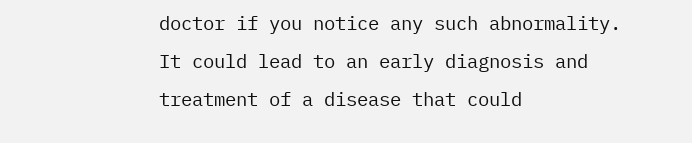doctor if you notice any such abnormality. It could lead to an early diagnosis and treatment of a disease that could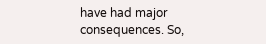have had major consequences. So,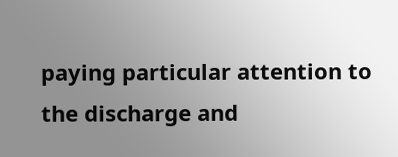paying particular attention to the discharge and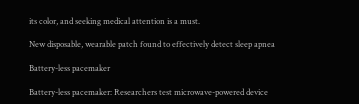its color, and seeking medical attention is a must.

New disposable, wearable patch found to effectively detect sleep apnea

Battery-less pacemaker

Battery-less pacemaker: Researchers test microwave-powered device